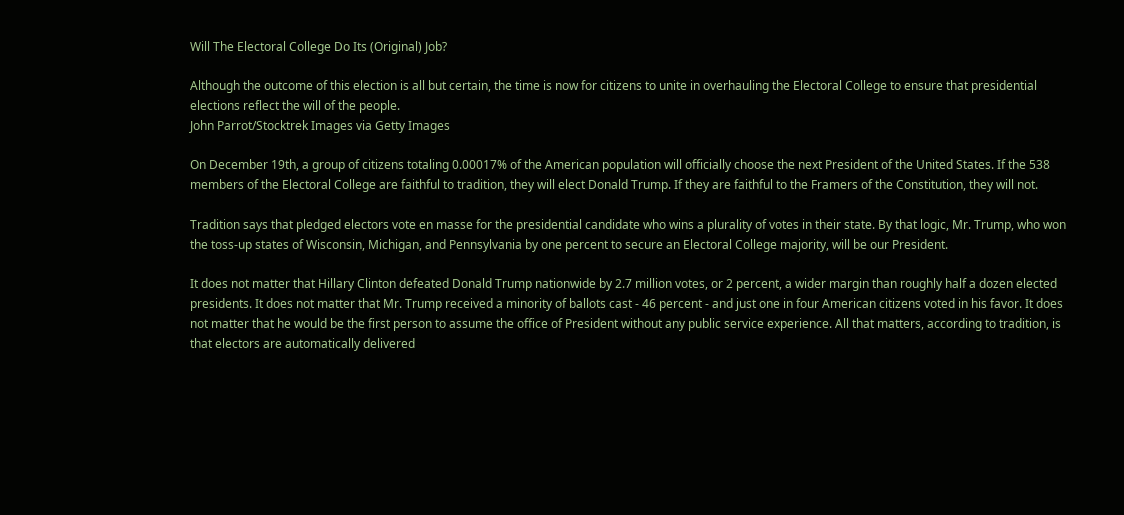Will The Electoral College Do Its (Original) Job?

Although the outcome of this election is all but certain, the time is now for citizens to unite in overhauling the Electoral College to ensure that presidential elections reflect the will of the people.
John Parrot/Stocktrek Images via Getty Images

On December 19th, a group of citizens totaling 0.00017% of the American population will officially choose the next President of the United States. If the 538 members of the Electoral College are faithful to tradition, they will elect Donald Trump. If they are faithful to the Framers of the Constitution, they will not.

Tradition says that pledged electors vote en masse for the presidential candidate who wins a plurality of votes in their state. By that logic, Mr. Trump, who won the toss-up states of Wisconsin, Michigan, and Pennsylvania by one percent to secure an Electoral College majority, will be our President.

It does not matter that Hillary Clinton defeated Donald Trump nationwide by 2.7 million votes, or 2 percent, a wider margin than roughly half a dozen elected presidents. It does not matter that Mr. Trump received a minority of ballots cast - 46 percent - and just one in four American citizens voted in his favor. It does not matter that he would be the first person to assume the office of President without any public service experience. All that matters, according to tradition, is that electors are automatically delivered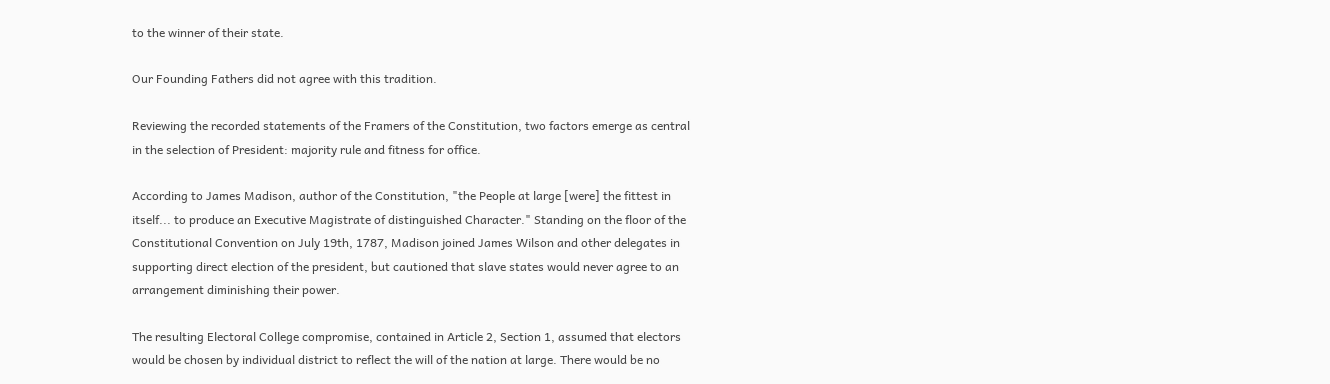to the winner of their state.

Our Founding Fathers did not agree with this tradition.

Reviewing the recorded statements of the Framers of the Constitution, two factors emerge as central in the selection of President: majority rule and fitness for office.

According to James Madison, author of the Constitution, "the People at large [were] the fittest in itself... to produce an Executive Magistrate of distinguished Character." Standing on the floor of the Constitutional Convention on July 19th, 1787, Madison joined James Wilson and other delegates in supporting direct election of the president, but cautioned that slave states would never agree to an arrangement diminishing their power.

The resulting Electoral College compromise, contained in Article 2, Section 1, assumed that electors would be chosen by individual district to reflect the will of the nation at large. There would be no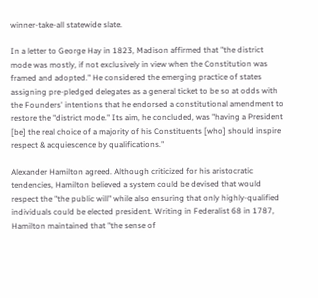winner-take-all statewide slate.

In a letter to George Hay in 1823, Madison affirmed that "the district mode was mostly, if not exclusively in view when the Constitution was framed and adopted." He considered the emerging practice of states assigning pre-pledged delegates as a general ticket to be so at odds with the Founders' intentions that he endorsed a constitutional amendment to restore the "district mode." Its aim, he concluded, was "having a President [be] the real choice of a majority of his Constituents [who] should inspire respect & acquiescence by qualifications."

Alexander Hamilton agreed. Although criticized for his aristocratic tendencies, Hamilton believed a system could be devised that would respect the "the public will" while also ensuring that only highly-qualified individuals could be elected president. Writing in Federalist 68 in 1787, Hamilton maintained that "the sense of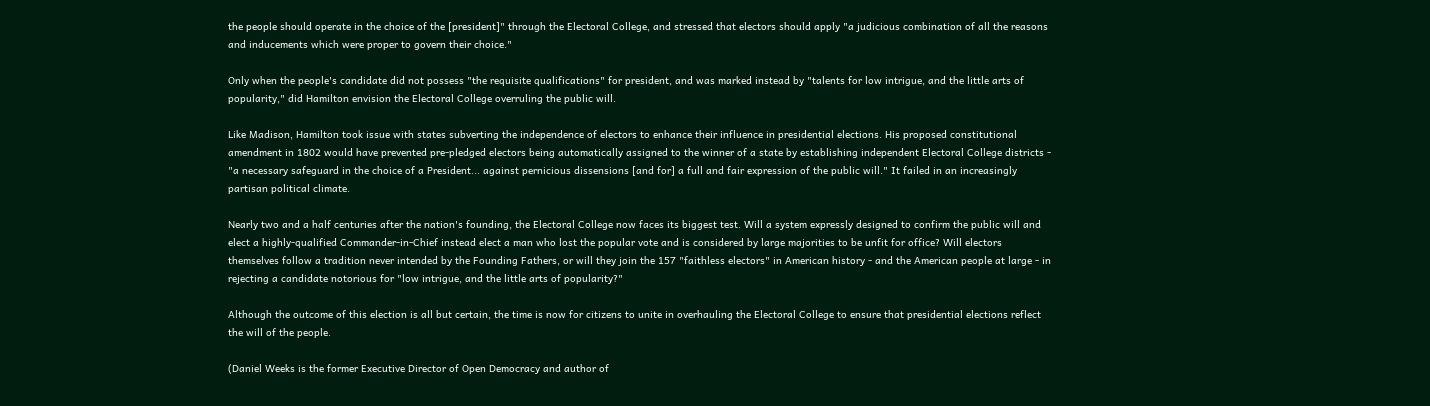the people should operate in the choice of the [president]" through the Electoral College, and stressed that electors should apply "a judicious combination of all the reasons and inducements which were proper to govern their choice."

Only when the people's candidate did not possess "the requisite qualifications" for president, and was marked instead by "talents for low intrigue, and the little arts of popularity," did Hamilton envision the Electoral College overruling the public will.

Like Madison, Hamilton took issue with states subverting the independence of electors to enhance their influence in presidential elections. His proposed constitutional amendment in 1802 would have prevented pre-pledged electors being automatically assigned to the winner of a state by establishing independent Electoral College districts - "a necessary safeguard in the choice of a President... against pernicious dissensions [and for] a full and fair expression of the public will." It failed in an increasingly partisan political climate.

Nearly two and a half centuries after the nation's founding, the Electoral College now faces its biggest test. Will a system expressly designed to confirm the public will and elect a highly-qualified Commander-in-Chief instead elect a man who lost the popular vote and is considered by large majorities to be unfit for office? Will electors themselves follow a tradition never intended by the Founding Fathers, or will they join the 157 "faithless electors" in American history - and the American people at large - in rejecting a candidate notorious for "low intrigue, and the little arts of popularity?"

Although the outcome of this election is all but certain, the time is now for citizens to unite in overhauling the Electoral College to ensure that presidential elections reflect the will of the people.

(Daniel Weeks is the former Executive Director of Open Democracy and author of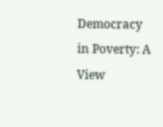Democracy in Poverty: A View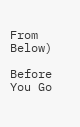From Below)

Before You Go